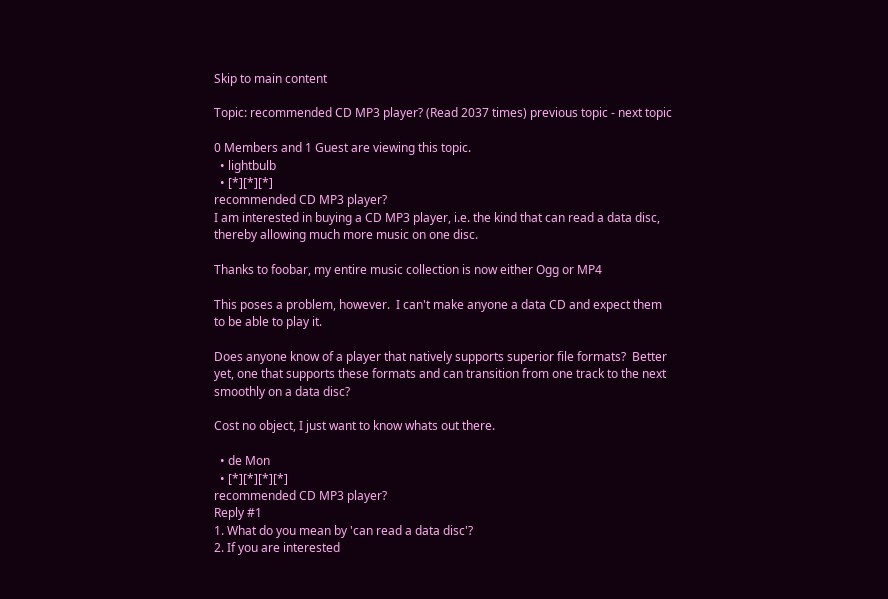Skip to main content

Topic: recommended CD MP3 player? (Read 2037 times) previous topic - next topic

0 Members and 1 Guest are viewing this topic.
  • lightbulb
  • [*][*][*]
recommended CD MP3 player?
I am interested in buying a CD MP3 player, i.e. the kind that can read a data disc, thereby allowing much more music on one disc.

Thanks to foobar, my entire music collection is now either Ogg or MP4

This poses a problem, however.  I can't make anyone a data CD and expect them to be able to play it.

Does anyone know of a player that natively supports superior file formats?  Better yet, one that supports these formats and can transition from one track to the next smoothly on a data disc?

Cost no object, I just want to know whats out there.

  • de Mon
  • [*][*][*][*]
recommended CD MP3 player?
Reply #1
1. What do you mean by 'can read a data disc'?
2. If you are interested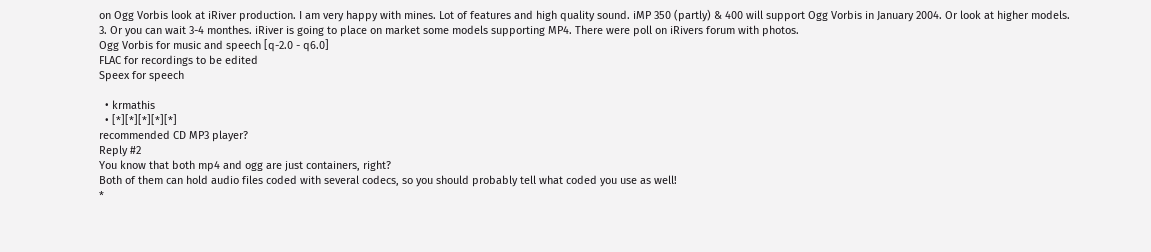on Ogg Vorbis look at iRiver production. I am very happy with mines. Lot of features and high quality sound. iMP 350 (partly) & 400 will support Ogg Vorbis in January 2004. Or look at higher models.
3. Or you can wait 3-4 monthes. iRiver is going to place on market some models supporting MP4. There were poll on iRivers forum with photos.
Ogg Vorbis for music and speech [q-2.0 - q6.0]
FLAC for recordings to be edited
Speex for speech

  • krmathis
  • [*][*][*][*][*]
recommended CD MP3 player?
Reply #2
You know that both mp4 and ogg are just containers, right?
Both of them can hold audio files coded with several codecs, so you should probably tell what coded you use as well!
*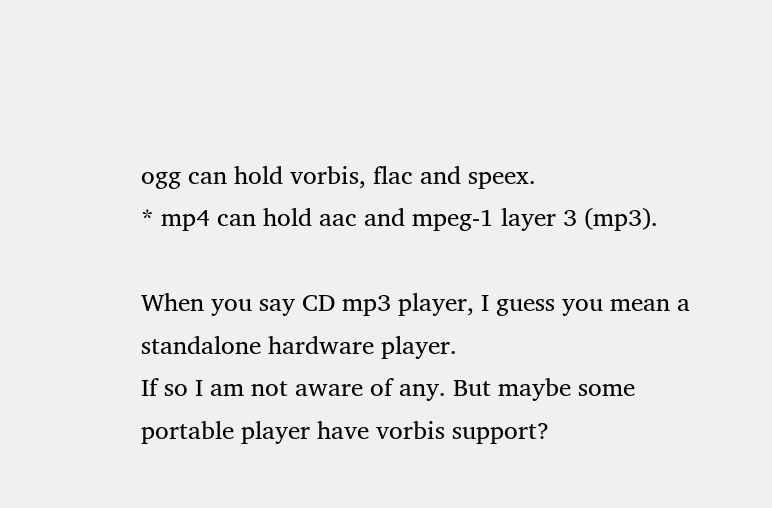ogg can hold vorbis, flac and speex.
* mp4 can hold aac and mpeg-1 layer 3 (mp3).

When you say CD mp3 player, I guess you mean a standalone hardware player.
If so I am not aware of any. But maybe some portable player have vorbis support?